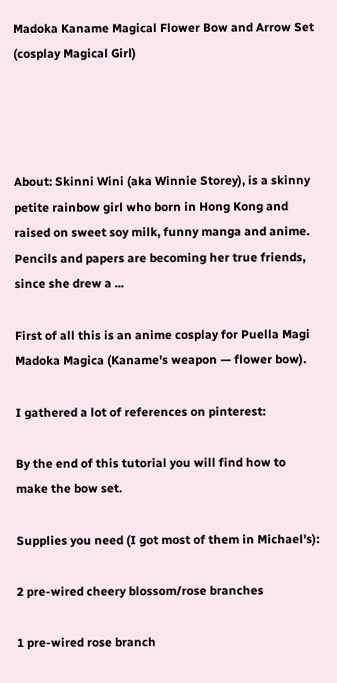Madoka Kaname Magical Flower Bow and Arrow Set (cosplay Magical Girl)




About: Skinni Wini (aka Winnie Storey), is a skinny petite rainbow girl who born in Hong Kong and raised on sweet soy milk, funny manga and anime. Pencils and papers are becoming her true friends, since she drew a ...

First of all this is an anime cosplay for Puella Magi Madoka Magica (Kaname's weapon — flower bow).

I gathered a lot of references on pinterest:

By the end of this tutorial you will find how to make the bow set.

Supplies you need (I got most of them in Michael's):

2 pre-wired cheery blossom/rose branches

1 pre-wired rose branch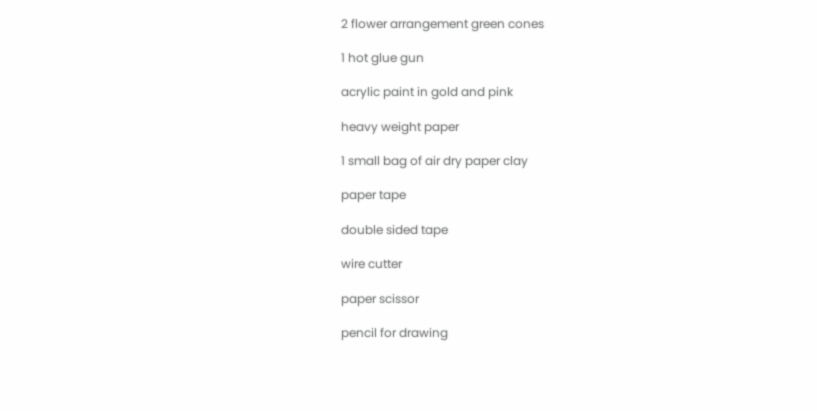2 flower arrangement green cones

1 hot glue gun

acrylic paint in gold and pink

heavy weight paper

1 small bag of air dry paper clay

paper tape

double sided tape

wire cutter

paper scissor

pencil for drawing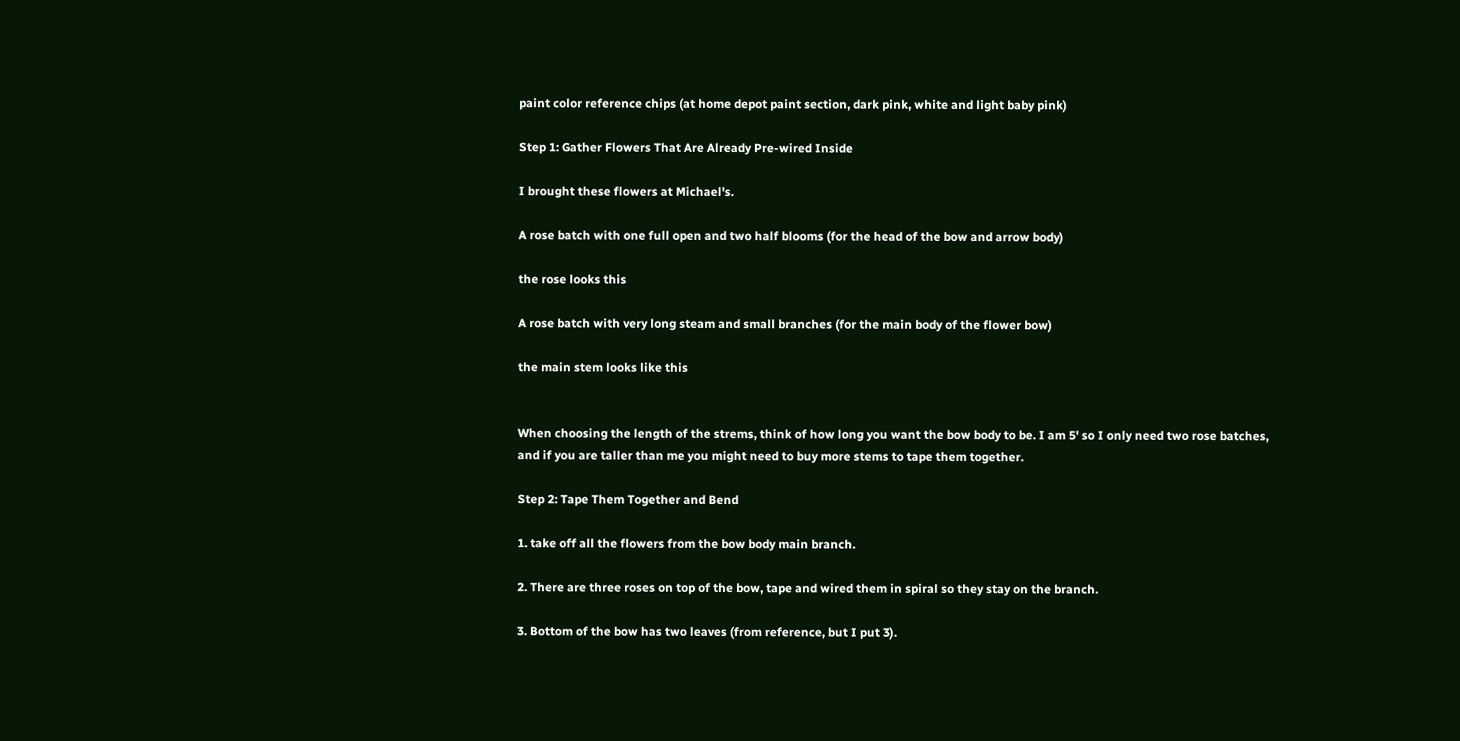paint color reference chips (at home depot paint section, dark pink, white and light baby pink)

Step 1: Gather Flowers That Are Already Pre-wired Inside

I brought these flowers at Michael's.

A rose batch with one full open and two half blooms (for the head of the bow and arrow body)

the rose looks this

A rose batch with very long steam and small branches (for the main body of the flower bow)

the main stem looks like this


When choosing the length of the strems, think of how long you want the bow body to be. I am 5' so I only need two rose batches, and if you are taller than me you might need to buy more stems to tape them together.

Step 2: Tape Them Together and Bend

1. take off all the flowers from the bow body main branch.

2. There are three roses on top of the bow, tape and wired them in spiral so they stay on the branch.

3. Bottom of the bow has two leaves (from reference, but I put 3).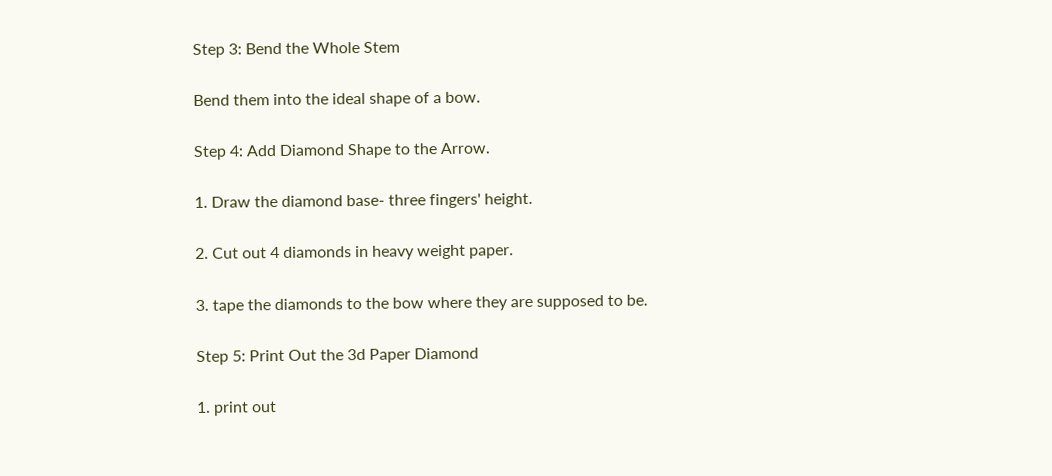Step 3: Bend the Whole Stem

Bend them into the ideal shape of a bow.

Step 4: Add Diamond Shape to the Arrow.

1. Draw the diamond base- three fingers' height.

2. Cut out 4 diamonds in heavy weight paper.

3. tape the diamonds to the bow where they are supposed to be.

Step 5: Print Out the 3d Paper Diamond

1. print out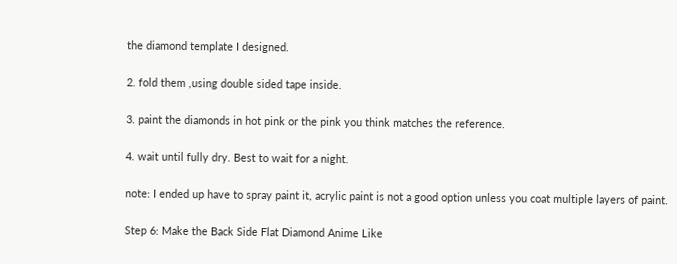the diamond template I designed.

2. fold them ,using double sided tape inside.

3. paint the diamonds in hot pink or the pink you think matches the reference.

4. wait until fully dry. Best to wait for a night.

note: I ended up have to spray paint it, acrylic paint is not a good option unless you coat multiple layers of paint.

Step 6: Make the Back Side Flat Diamond Anime Like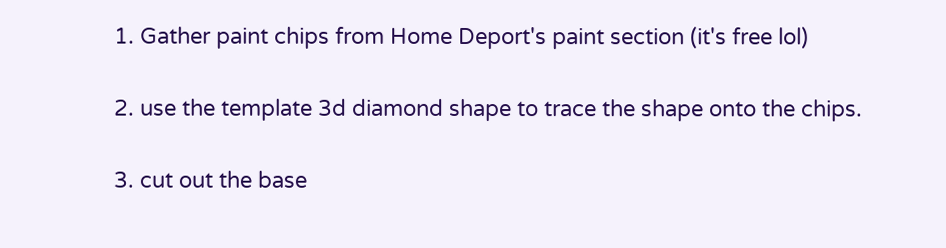1. Gather paint chips from Home Deport's paint section (it's free lol)

2. use the template 3d diamond shape to trace the shape onto the chips.

3. cut out the base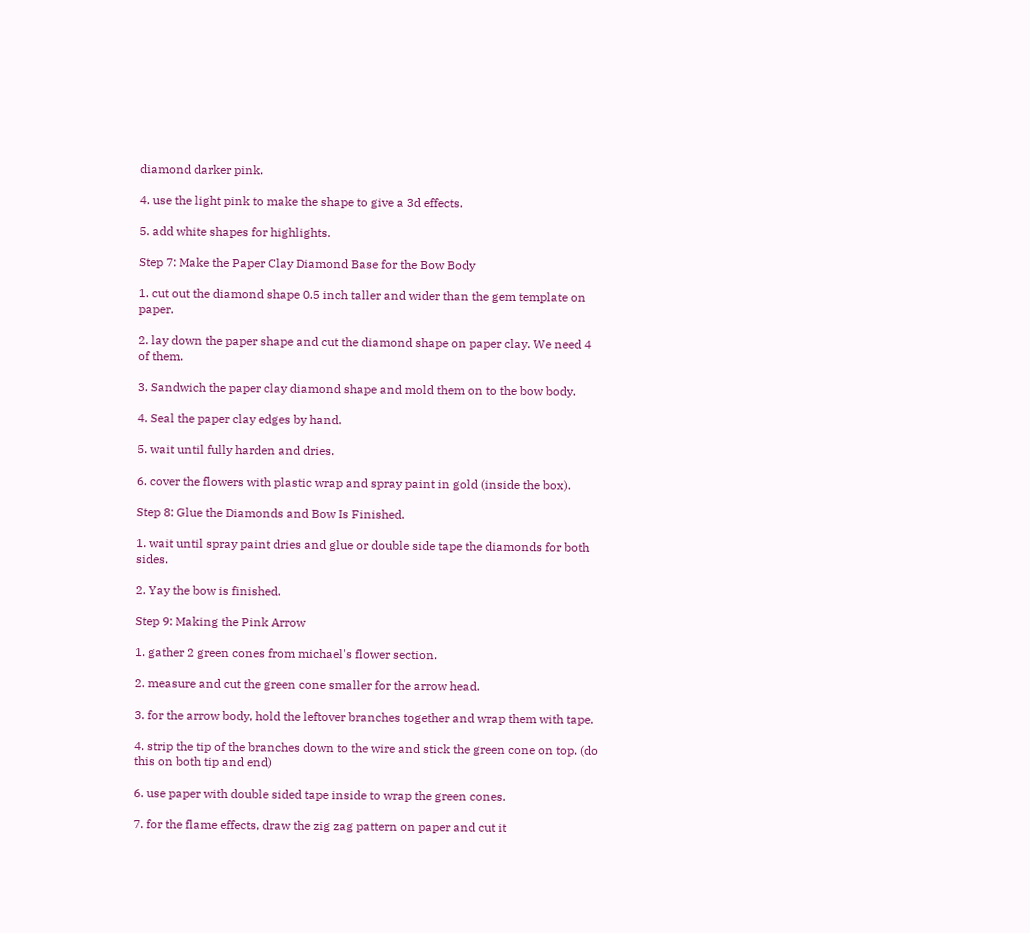diamond darker pink.

4. use the light pink to make the shape to give a 3d effects.

5. add white shapes for highlights.

Step 7: Make the Paper Clay Diamond Base for the Bow Body

1. cut out the diamond shape 0.5 inch taller and wider than the gem template on paper.

2. lay down the paper shape and cut the diamond shape on paper clay. We need 4 of them.

3. Sandwich the paper clay diamond shape and mold them on to the bow body.

4. Seal the paper clay edges by hand.

5. wait until fully harden and dries.

6. cover the flowers with plastic wrap and spray paint in gold (inside the box).

Step 8: Glue the Diamonds and Bow Is Finished.

1. wait until spray paint dries and glue or double side tape the diamonds for both sides.

2. Yay the bow is finished.

Step 9: Making the Pink Arrow

1. gather 2 green cones from michael's flower section.

2. measure and cut the green cone smaller for the arrow head.

3. for the arrow body, hold the leftover branches together and wrap them with tape.

4. strip the tip of the branches down to the wire and stick the green cone on top. (do this on both tip and end)

6. use paper with double sided tape inside to wrap the green cones.

7. for the flame effects, draw the zig zag pattern on paper and cut it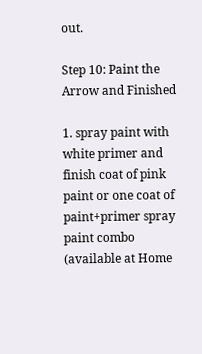out.

Step 10: Paint the Arrow and Finished

1. spray paint with white primer and finish coat of pink paint or one coat of paint+primer spray paint combo (available at Home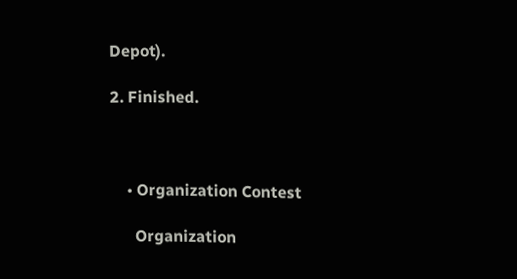Depot).

2. Finished.



    • Organization Contest

      Organization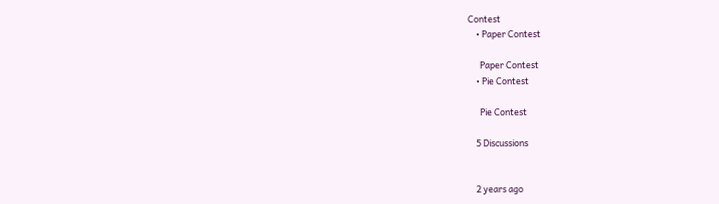Contest
    • Paper Contest

      Paper Contest
    • Pie Contest

      Pie Contest

    5 Discussions


    2 years ago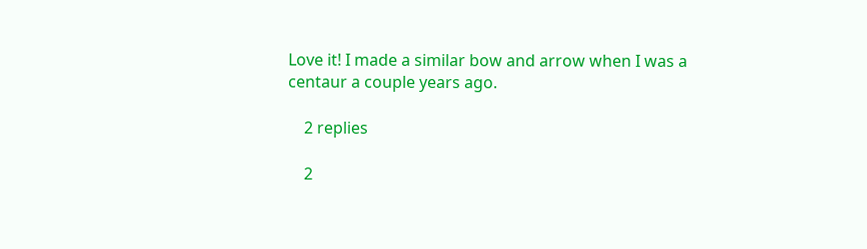Love it! I made a similar bow and arrow when I was a centaur a couple years ago.

    2 replies

    2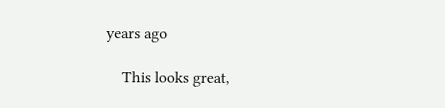years ago

    This looks great,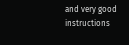and very good instructions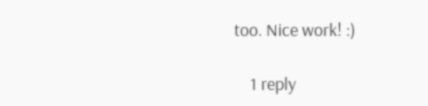too. Nice work! :)

    1 reply